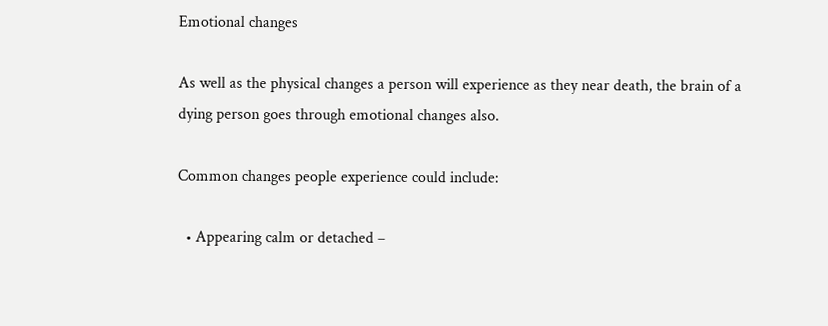Emotional changes

As well as the physical changes a person will experience as they near death, the brain of a dying person goes through emotional changes also.

Common changes people experience could include:

  • Appearing calm or detached –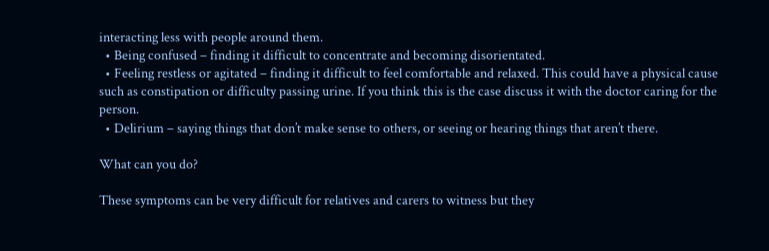interacting less with people around them.
  • Being confused – finding it difficult to concentrate and becoming disorientated.
  • Feeling restless or agitated – finding it difficult to feel comfortable and relaxed. This could have a physical cause such as constipation or difficulty passing urine. If you think this is the case discuss it with the doctor caring for the person.
  • Delirium – saying things that don’t make sense to others, or seeing or hearing things that aren’t there.

What can you do?

These symptoms can be very difficult for relatives and carers to witness but they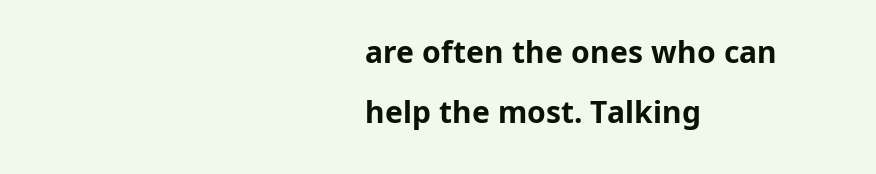are often the ones who can help the most. Talking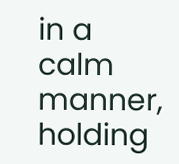in a calm manner, holding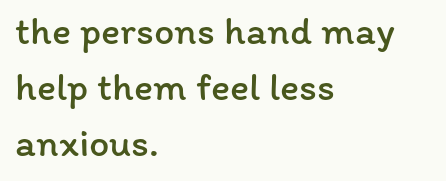the persons hand may help them feel less anxious.